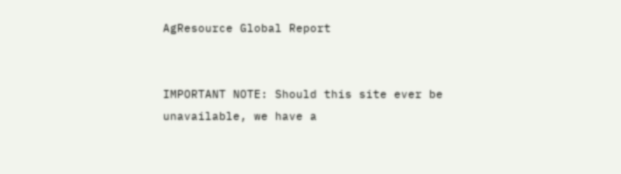AgResource Global Report


IMPORTANT NOTE: Should this site ever be unavailable, we have a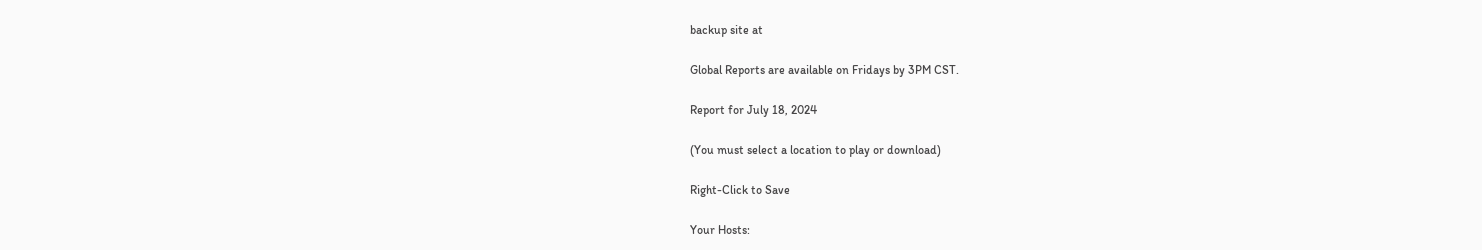backup site at

Global Reports are available on Fridays by 3PM CST.

Report for July 18, 2024

(You must select a location to play or download)

Right-Click to Save

Your Hosts: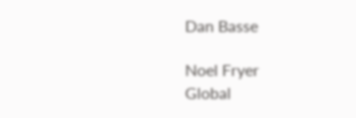Dan Basse

Noel Fryer
Global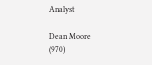Analyst

Dean Moore
(970)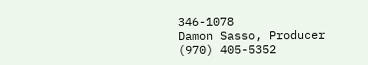346-1078
Damon Sasso, Producer
(970) 405-5352